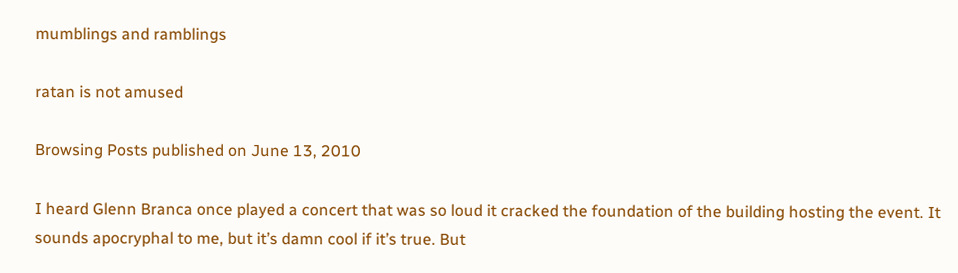mumblings and ramblings

ratan is not amused

Browsing Posts published on June 13, 2010

I heard Glenn Branca once played a concert that was so loud it cracked the foundation of the building hosting the event. It sounds apocryphal to me, but it’s damn cool if it’s true. But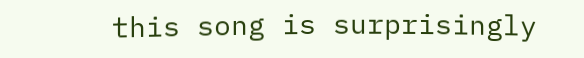this song is surprisingly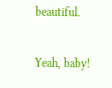beautiful.

Yeah, baby!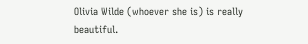Olivia Wilde (whoever she is) is really beautiful.